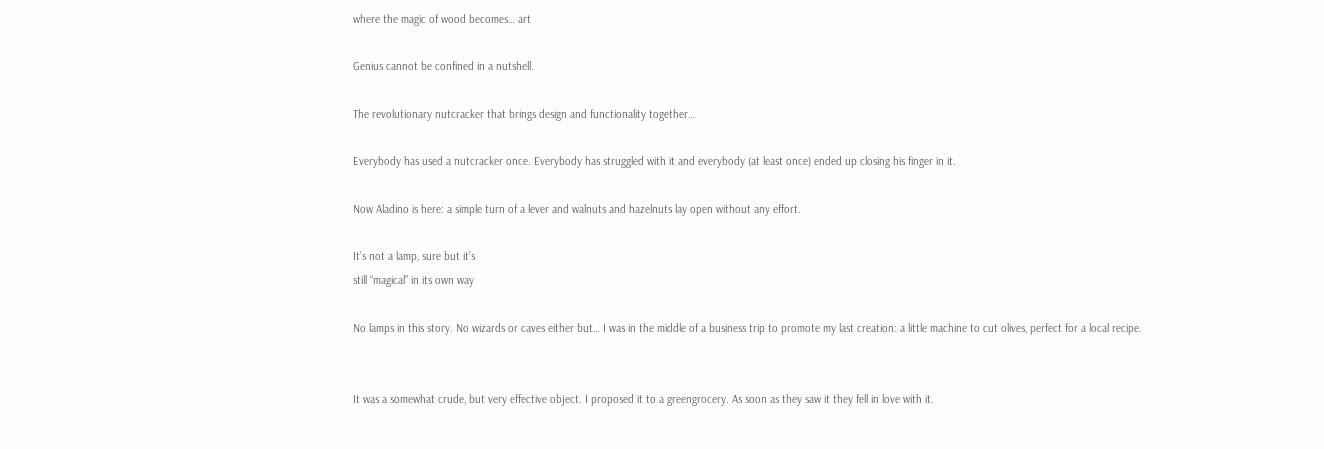where the magic of wood becomes… art

Genius cannot be confined in a nutshell.

The revolutionary nutcracker that brings design and functionality together…

Everybody has used a nutcracker once. Everybody has struggled with it and everybody (at least once) ended up closing his finger in it.

Now Aladino is here: a simple turn of a lever and walnuts and hazelnuts lay open without any effort.

It’s not a lamp, sure but it’s
still “magical” in its own way

No lamps in this story. No wizards or caves either but… I was in the middle of a business trip to promote my last creation: a little machine to cut olives, perfect for a local recipe.


It was a somewhat crude, but very effective object. I proposed it to a greengrocery. As soon as they saw it they fell in love with it.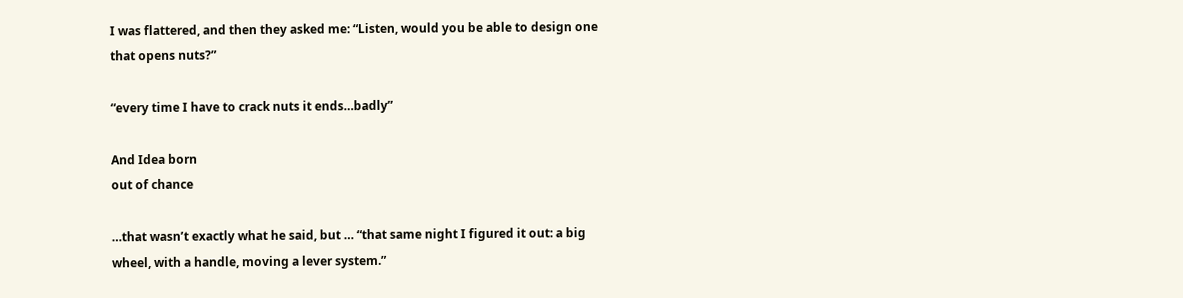I was flattered, and then they asked me: “Listen, would you be able to design one that opens nuts?”

“every time I have to crack nuts it ends…badly”

And Idea born
out of chance

…that wasn’t exactly what he said, but … “that same night I figured it out: a big wheel, with a handle, moving a lever system.”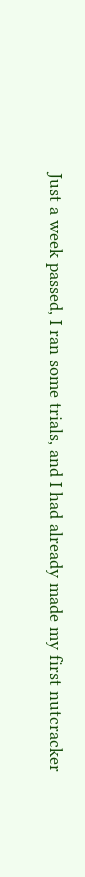Just a week passed, I ran some trials, and I had already made my first nutcracker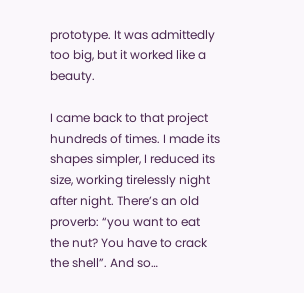prototype. It was admittedly too big, but it worked like a beauty.

I came back to that project hundreds of times. I made its shapes simpler, I reduced its size, working tirelessly night after night. There’s an old proverb: “you want to eat the nut? You have to crack the shell”. And so…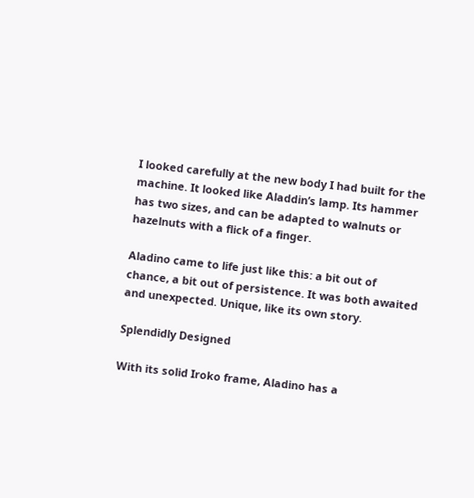I looked carefully at the new body I had built for the machine. It looked like Aladdin’s lamp. Its hammer has two sizes, and can be adapted to walnuts or hazelnuts with a flick of a finger.

Aladino came to life just like this: a bit out of chance, a bit out of persistence. It was both awaited and unexpected. Unique, like its own story.

Splendidly Designed

With its solid Iroko frame, Aladino has a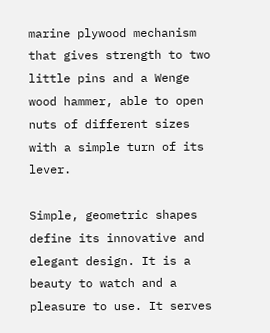marine plywood mechanism that gives strength to two little pins and a Wenge wood hammer, able to open nuts of different sizes with a simple turn of its lever.

Simple, geometric shapes define its innovative and elegant design. It is a beauty to watch and a pleasure to use. It serves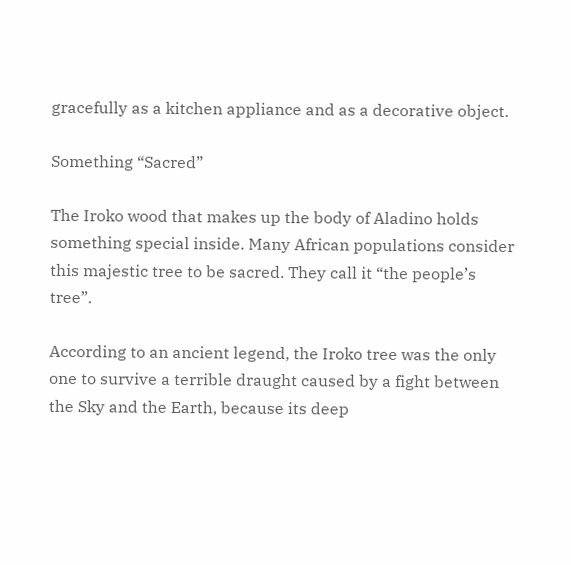gracefully as a kitchen appliance and as a decorative object.

Something “Sacred”

The Iroko wood that makes up the body of Aladino holds something special inside. Many African populations consider this majestic tree to be sacred. They call it “the people’s tree”.

According to an ancient legend, the Iroko tree was the only one to survive a terrible draught caused by a fight between the Sky and the Earth, because its deep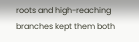roots and high-reaching branches kept them both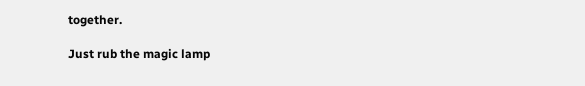together.

Just rub the magic lamp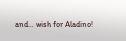and… wish for Aladino!